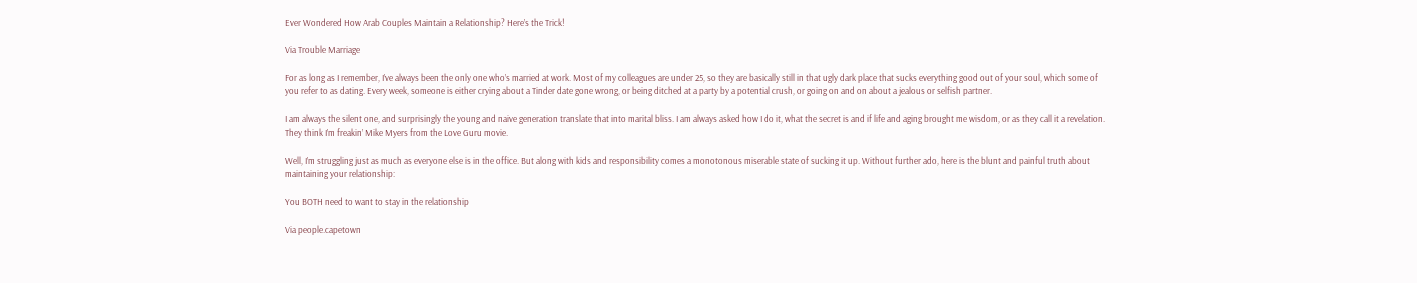Ever Wondered How Arab Couples Maintain a Relationship? Here’s the Trick!

Via Trouble Marriage

For as long as I remember, I’ve always been the only one who’s married at work. Most of my colleagues are under 25, so they are basically still in that ugly dark place that sucks everything good out of your soul, which some of you refer to as dating. Every week, someone is either crying about a Tinder date gone wrong, or being ditched at a party by a potential crush, or going on and on about a jealous or selfish partner.

I am always the silent one, and surprisingly the young and naive generation translate that into marital bliss. I am always asked how I do it, what the secret is and if life and aging brought me wisdom, or as they call it a revelation. They think I’m freakin’ Mike Myers from the Love Guru movie.

Well, I’m struggling just as much as everyone else is in the office. But along with kids and responsibility comes a monotonous miserable state of sucking it up. Without further ado, here is the blunt and painful truth about maintaining your relationship:

You BOTH need to want to stay in the relationship

Via people.capetown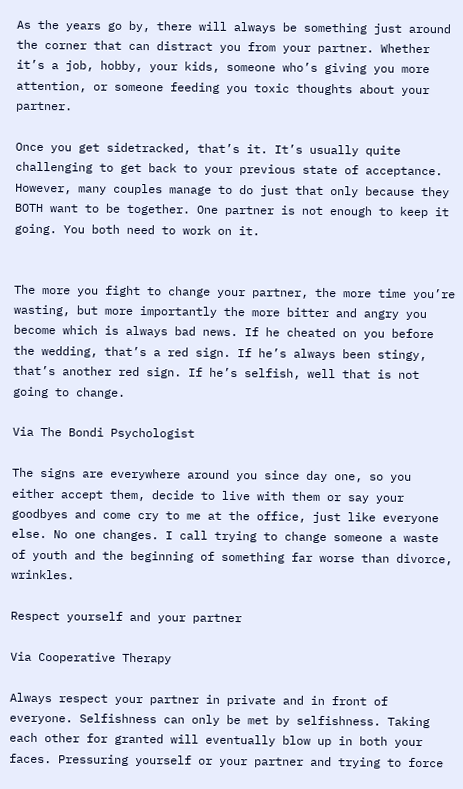As the years go by, there will always be something just around the corner that can distract you from your partner. Whether it’s a job, hobby, your kids, someone who’s giving you more attention, or someone feeding you toxic thoughts about your partner.

Once you get sidetracked, that’s it. It’s usually quite challenging to get back to your previous state of acceptance. However, many couples manage to do just that only because they BOTH want to be together. One partner is not enough to keep it going. You both need to work on it.


The more you fight to change your partner, the more time you’re wasting, but more importantly the more bitter and angry you become which is always bad news. If he cheated on you before the wedding, that’s a red sign. If he’s always been stingy, that’s another red sign. If he’s selfish, well that is not going to change.

Via The Bondi Psychologist

The signs are everywhere around you since day one, so you either accept them, decide to live with them or say your goodbyes and come cry to me at the office, just like everyone else. No one changes. I call trying to change someone a waste of youth and the beginning of something far worse than divorce, wrinkles.

Respect yourself and your partner

Via Cooperative Therapy

Always respect your partner in private and in front of everyone. Selfishness can only be met by selfishness. Taking each other for granted will eventually blow up in both your faces. Pressuring yourself or your partner and trying to force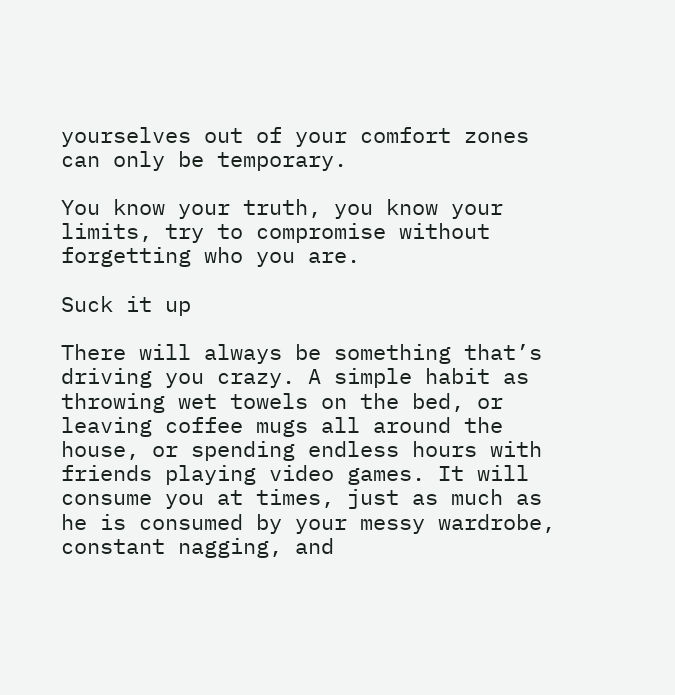yourselves out of your comfort zones can only be temporary.

You know your truth, you know your limits, try to compromise without forgetting who you are.

Suck it up

There will always be something that’s driving you crazy. A simple habit as throwing wet towels on the bed, or leaving coffee mugs all around the house, or spending endless hours with friends playing video games. It will consume you at times, just as much as he is consumed by your messy wardrobe, constant nagging, and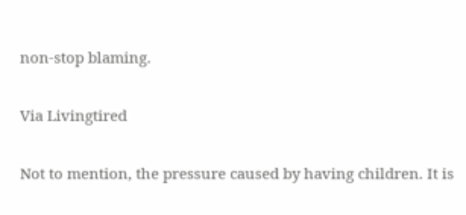non-stop blaming.

Via Livingtired

Not to mention, the pressure caused by having children. It is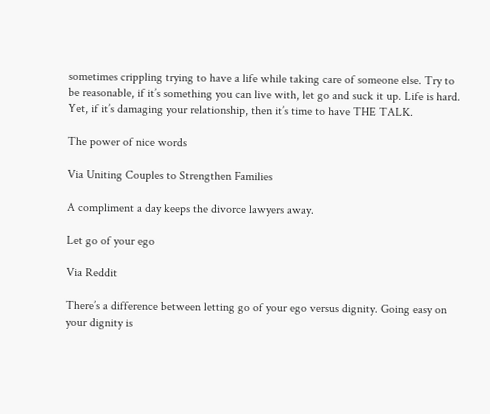sometimes crippling trying to have a life while taking care of someone else. Try to be reasonable, if it’s something you can live with, let go and suck it up. Life is hard. Yet, if it’s damaging your relationship, then it’s time to have THE TALK.

The power of nice words

Via Uniting Couples to Strengthen Families

A compliment a day keeps the divorce lawyers away.

Let go of your ego

Via Reddit

There’s a difference between letting go of your ego versus dignity. Going easy on your dignity is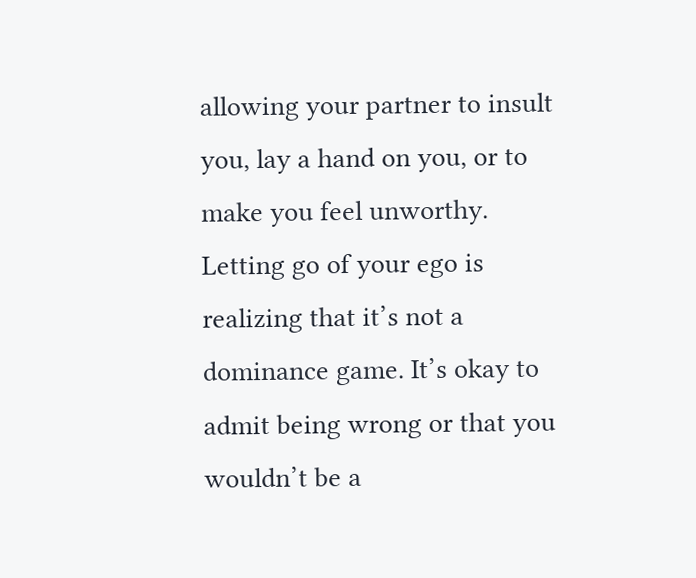allowing your partner to insult you, lay a hand on you, or to make you feel unworthy. Letting go of your ego is realizing that it’s not a dominance game. It’s okay to admit being wrong or that you wouldn’t be a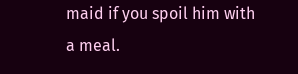maid if you spoil him with a meal.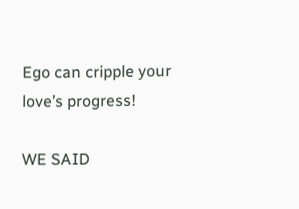Ego can cripple your love’s progress!

WE SAID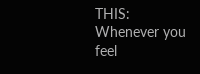THIS: Whenever you feel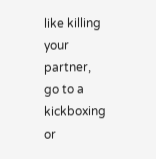like killing your partner, go to a kickboxing or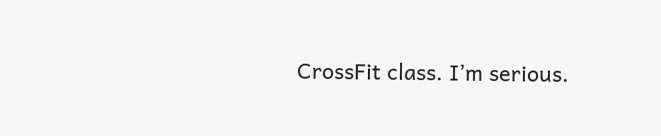CrossFit class. I’m serious.